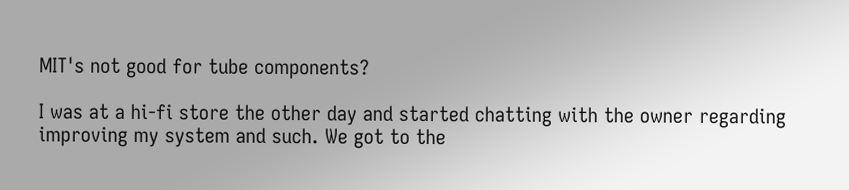MIT's not good for tube components?

I was at a hi-fi store the other day and started chatting with the owner regarding improving my system and such. We got to the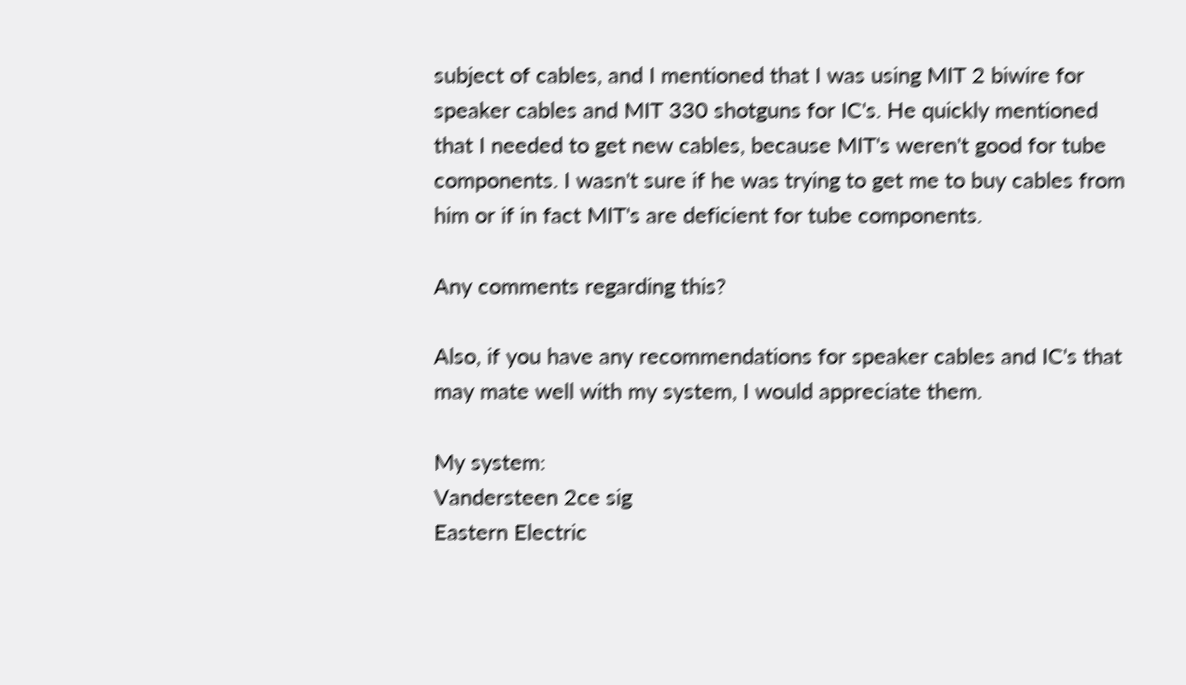subject of cables, and I mentioned that I was using MIT 2 biwire for speaker cables and MIT 330 shotguns for IC's. He quickly mentioned that I needed to get new cables, because MIT's weren't good for tube components. I wasn't sure if he was trying to get me to buy cables from him or if in fact MIT's are deficient for tube components.

Any comments regarding this?

Also, if you have any recommendations for speaker cables and IC's that may mate well with my system, I would appreciate them.

My system:
Vandersteen 2ce sig
Eastern Electric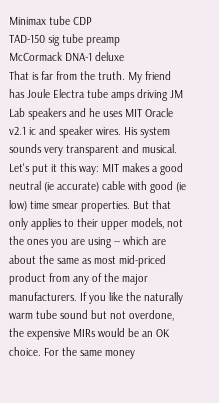Minimax tube CDP
TAD-150 sig tube preamp
McCormack DNA-1 deluxe
That is far from the truth. My friend has Joule Electra tube amps driving JM Lab speakers and he uses MIT Oracle v2.1 ic and speaker wires. His system sounds very transparent and musical.
Let's put it this way: MIT makes a good neutral (ie accurate) cable with good (ie low) time smear properties. But that only applies to their upper models, not the ones you are using -- which are about the same as most mid-priced product from any of the major manufacturers. If you like the naturally warm tube sound but not overdone, the expensive MIRs would be an OK choice. For the same money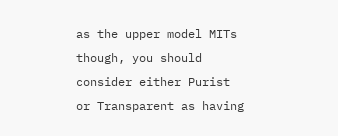as the upper model MITs though, you should consider either Purist or Transparent as having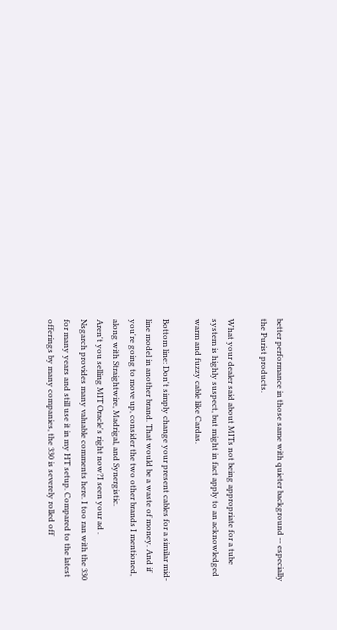better performance in those same with quieter background -- especially the Purist products.

What your dealer said about MITs not being appropriate for a tube system is highly suspect, but might in fact apply to an acknowledged warm and fuzzy cable like Cardas.

Bottom line: Don't simply change your present cables for a similar mid-line model in another brand. That would be a waste of money. And if you're going to move up, consider the two other brands I mentioned, along with Straightwire, Madrigal, and Synergistic.
Aren't you selling MIT Oracle's right now?I seen your ad .
Nsgarch provides many valuable comments here. I too ran with the 330 for many years and still use it in my HT setup. Compared to the latest offerings by many companies, the 330 is severely rolled off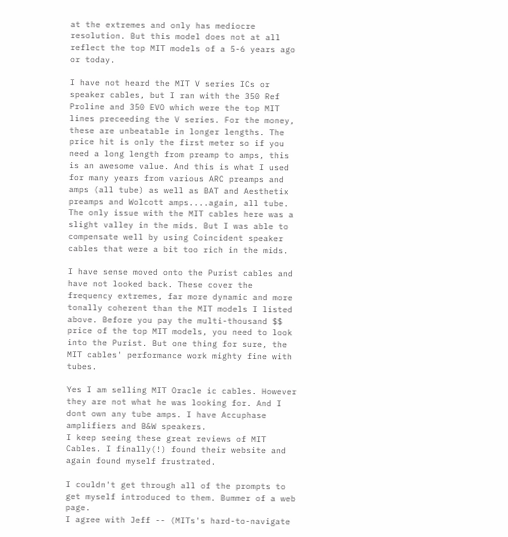at the extremes and only has mediocre resolution. But this model does not at all reflect the top MIT models of a 5-6 years ago or today.

I have not heard the MIT V series ICs or speaker cables, but I ran with the 350 Ref Proline and 350 EVO which were the top MIT lines preceeding the V series. For the money, these are unbeatable in longer lengths. The price hit is only the first meter so if you need a long length from preamp to amps, this is an awesome value. And this is what I used for many years from various ARC preamps and amps (all tube) as well as BAT and Aesthetix preamps and Wolcott amps....again, all tube. The only issue with the MIT cables here was a slight valley in the mids. But I was able to compensate well by using Coincident speaker cables that were a bit too rich in the mids.

I have sense moved onto the Purist cables and have not looked back. These cover the frequency extremes, far more dynamic and more tonally coherent than the MIT models I listed above. Before you pay the multi-thousand $$ price of the top MIT models, you need to look into the Purist. But one thing for sure, the MIT cables' performance work mighty fine with tubes.

Yes I am selling MIT Oracle ic cables. However they are not what he was looking for. And I dont own any tube amps. I have Accuphase amplifiers and B&W speakers.
I keep seeing these great reviews of MIT Cables. I finally(!) found their website and again found myself frustrated.

I couldn't get through all of the prompts to get myself introduced to them. Bummer of a web page.
I agree with Jeff -- (MITs's hard-to-navigate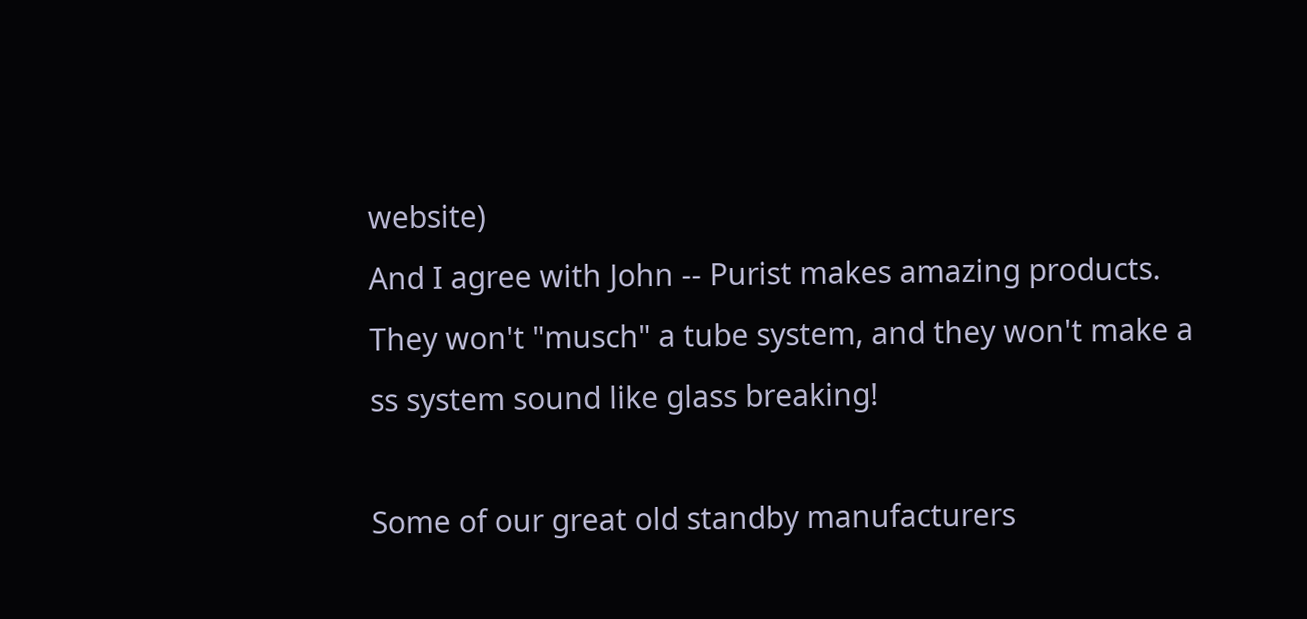website)
And I agree with John -- Purist makes amazing products. They won't "musch" a tube system, and they won't make a ss system sound like glass breaking!

Some of our great old standby manufacturers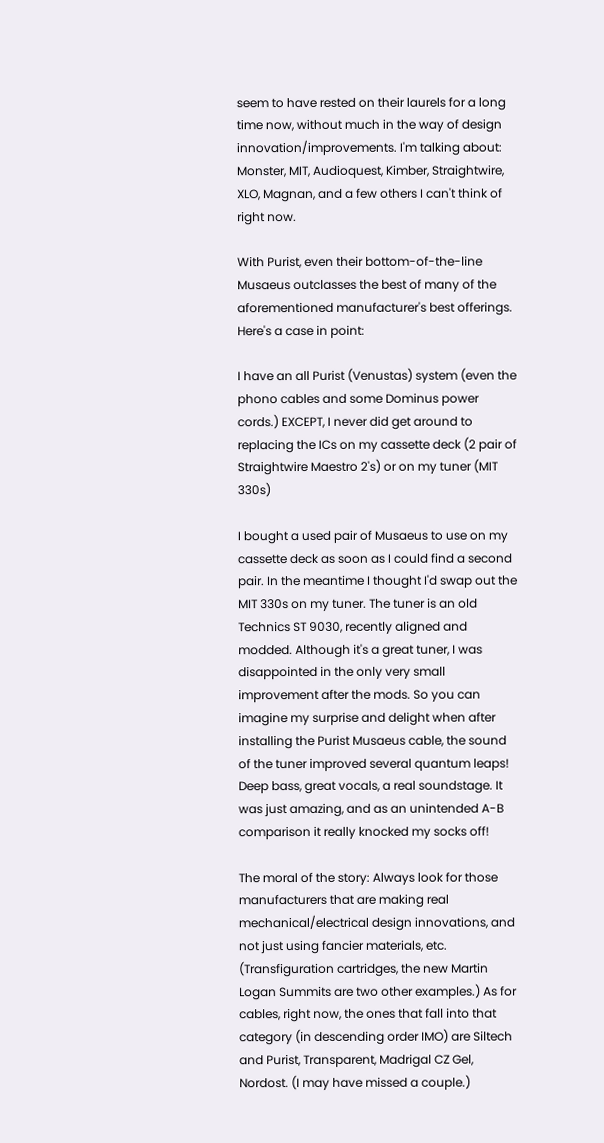seem to have rested on their laurels for a long time now, without much in the way of design innovation/improvements. I'm talking about: Monster, MIT, Audioquest, Kimber, Straightwire, XLO, Magnan, and a few others I can't think of right now.

With Purist, even their bottom-of-the-line Musaeus outclasses the best of many of the aforementioned manufacturer's best offerings. Here's a case in point:

I have an all Purist (Venustas) system (even the phono cables and some Dominus power cords.) EXCEPT, I never did get around to replacing the ICs on my cassette deck (2 pair of Straightwire Maestro 2's) or on my tuner (MIT 330s)

I bought a used pair of Musaeus to use on my cassette deck as soon as I could find a second pair. In the meantime I thought I'd swap out the MIT 330s on my tuner. The tuner is an old Technics ST 9030, recently aligned and modded. Although it's a great tuner, I was disappointed in the only very small improvement after the mods. So you can imagine my surprise and delight when after installing the Purist Musaeus cable, the sound of the tuner improved several quantum leaps! Deep bass, great vocals, a real soundstage. It was just amazing, and as an unintended A-B comparison it really knocked my socks off!

The moral of the story: Always look for those manufacturers that are making real mechanical/electrical design innovations, and not just using fancier materials, etc. (Transfiguration cartridges, the new Martin Logan Summits are two other examples.) As for cables, right now, the ones that fall into that category (in descending order IMO) are Siltech and Purist, Transparent, Madrigal CZ Gel, Nordost. (I may have missed a couple.)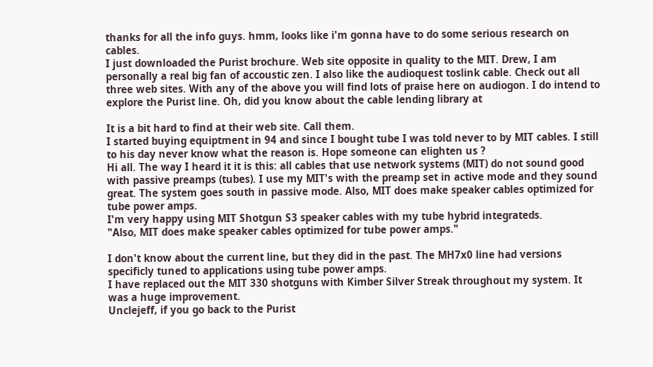thanks for all the info guys. hmm, looks like i'm gonna have to do some serious research on cables.
I just downloaded the Purist brochure. Web site opposite in quality to the MIT. Drew, I am personally a real big fan of accoustic zen. I also like the audioquest toslink cable. Check out all three web sites. With any of the above you will find lots of praise here on audiogon. I do intend to explore the Purist line. Oh, did you know about the cable lending library at

It is a bit hard to find at their web site. Call them.
I started buying equiptment in 94 and since I bought tube I was told never to by MIT cables. I still to his day never know what the reason is. Hope someone can elighten us ?
Hi all. The way I heard it it is this: all cables that use network systems (MIT) do not sound good with passive preamps (tubes). I use my MIT's with the preamp set in active mode and they sound great. The system goes south in passive mode. Also, MIT does make speaker cables optimized for tube power amps.
I'm very happy using MIT Shotgun S3 speaker cables with my tube hybrid integrateds.
"Also, MIT does make speaker cables optimized for tube power amps."

I don't know about the current line, but they did in the past. The MH7x0 line had versions specificly tuned to applications using tube power amps.
I have replaced out the MIT 330 shotguns with Kimber Silver Streak throughout my system. It was a huge improvement.
Unclejeff, if you go back to the Purist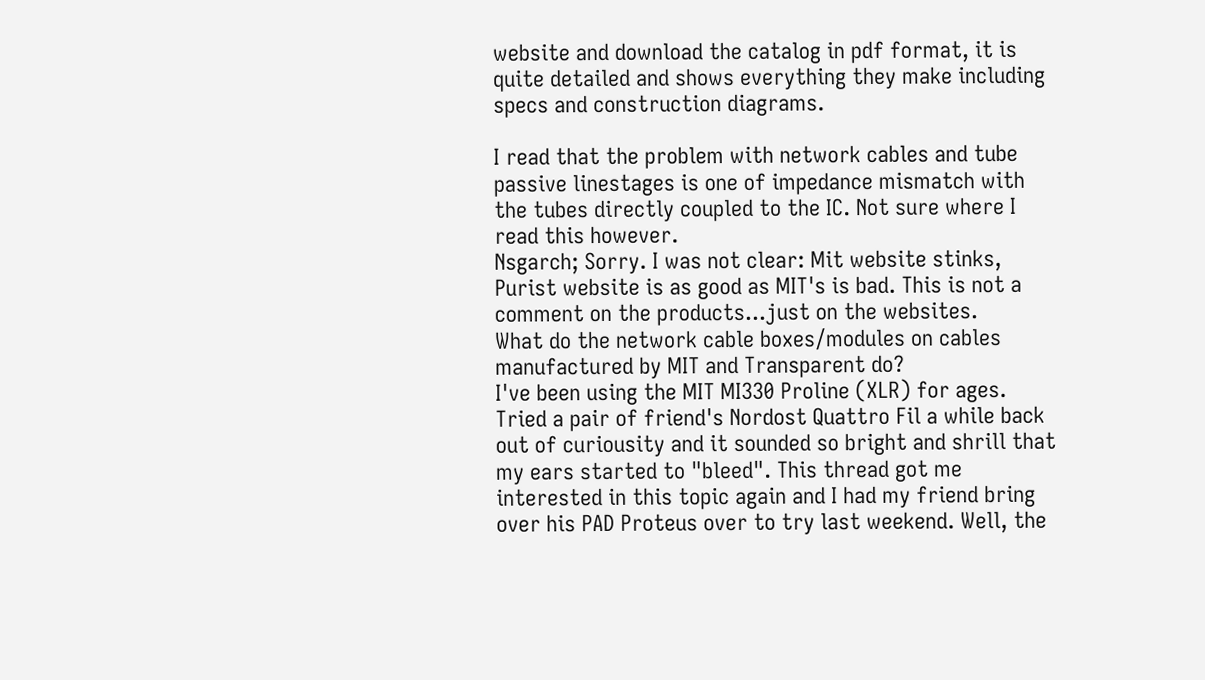website and download the catalog in pdf format, it is quite detailed and shows everything they make including specs and construction diagrams.

I read that the problem with network cables and tube passive linestages is one of impedance mismatch with the tubes directly coupled to the IC. Not sure where I read this however.
Nsgarch; Sorry. I was not clear: Mit website stinks, Purist website is as good as MIT's is bad. This is not a comment on the products...just on the websites.
What do the network cable boxes/modules on cables manufactured by MIT and Transparent do?
I've been using the MIT MI330 Proline (XLR) for ages. Tried a pair of friend's Nordost Quattro Fil a while back out of curiousity and it sounded so bright and shrill that my ears started to "bleed". This thread got me interested in this topic again and I had my friend bring over his PAD Proteus over to try last weekend. Well, the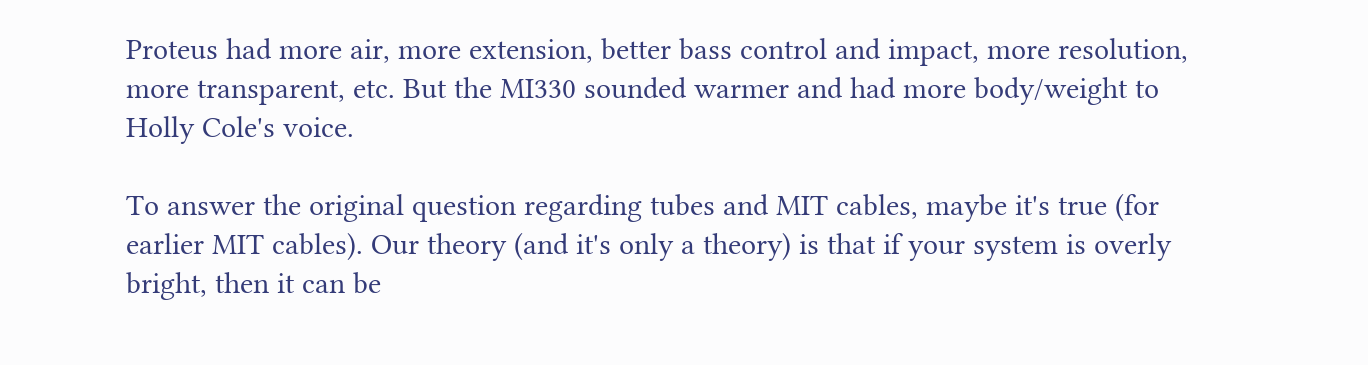Proteus had more air, more extension, better bass control and impact, more resolution, more transparent, etc. But the MI330 sounded warmer and had more body/weight to Holly Cole's voice.

To answer the original question regarding tubes and MIT cables, maybe it's true (for earlier MIT cables). Our theory (and it's only a theory) is that if your system is overly bright, then it can be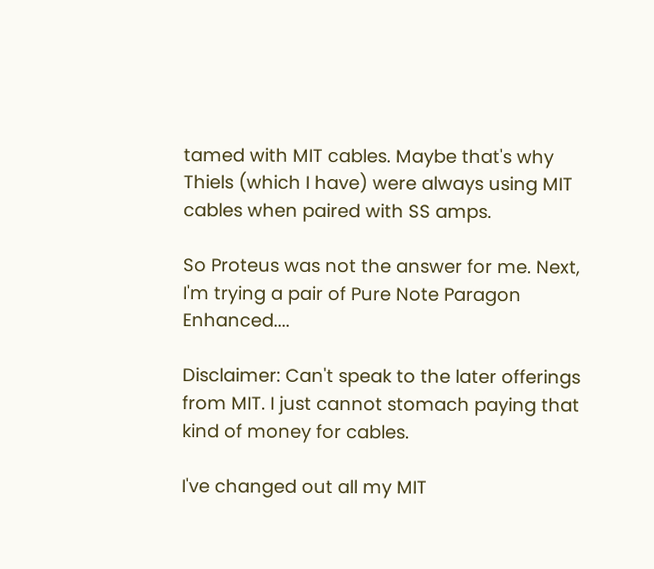tamed with MIT cables. Maybe that's why Thiels (which I have) were always using MIT cables when paired with SS amps.

So Proteus was not the answer for me. Next, I'm trying a pair of Pure Note Paragon Enhanced....

Disclaimer: Can't speak to the later offerings from MIT. I just cannot stomach paying that kind of money for cables.

I've changed out all my MIT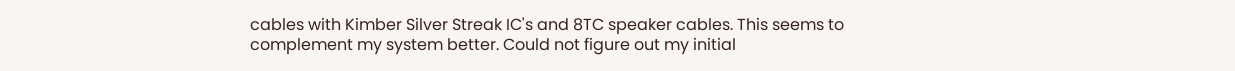cables with Kimber Silver Streak IC's and 8TC speaker cables. This seems to complement my system better. Could not figure out my initial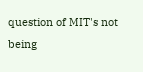question of MIT's not being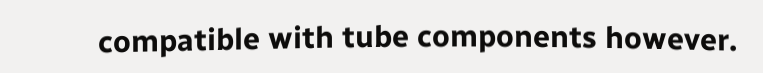compatible with tube components however.